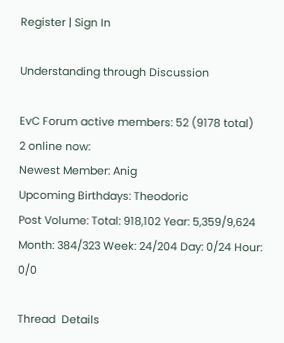Register | Sign In

Understanding through Discussion

EvC Forum active members: 52 (9178 total)
2 online now:
Newest Member: Anig
Upcoming Birthdays: Theodoric
Post Volume: Total: 918,102 Year: 5,359/9,624 Month: 384/323 Week: 24/204 Day: 0/24 Hour: 0/0

Thread  Details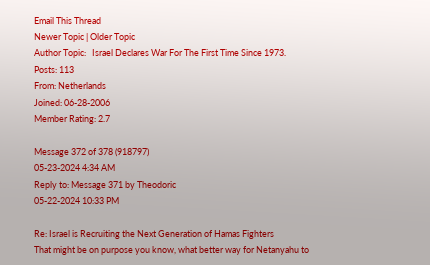Email This Thread
Newer Topic | Older Topic
Author Topic:   Israel Declares War For The First Time Since 1973.
Posts: 113
From: Netherlands
Joined: 06-28-2006
Member Rating: 2.7

Message 372 of 378 (918797)
05-23-2024 4:34 AM
Reply to: Message 371 by Theodoric
05-22-2024 10:33 PM

Re: Israel is Recruiting the Next Generation of Hamas Fighters
That might be on purpose you know, what better way for Netanyahu to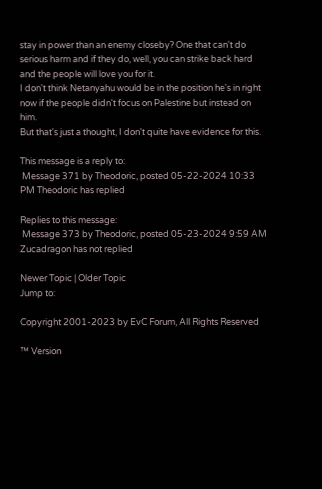stay in power than an enemy closeby? One that can't do serious harm and if they do, well, you can strike back hard and the people will love you for it.
I don't think Netanyahu would be in the position he's in right now if the people didn't focus on Palestine but instead on him.
But that's just a thought, I don't quite have evidence for this.

This message is a reply to:
 Message 371 by Theodoric, posted 05-22-2024 10:33 PM Theodoric has replied

Replies to this message:
 Message 373 by Theodoric, posted 05-23-2024 9:59 AM Zucadragon has not replied

Newer Topic | Older Topic
Jump to:

Copyright 2001-2023 by EvC Forum, All Rights Reserved

™ Version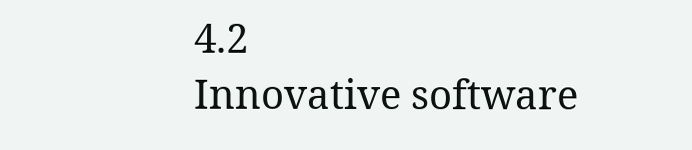4.2
Innovative software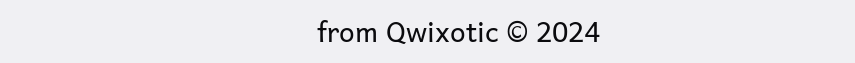from Qwixotic © 2024